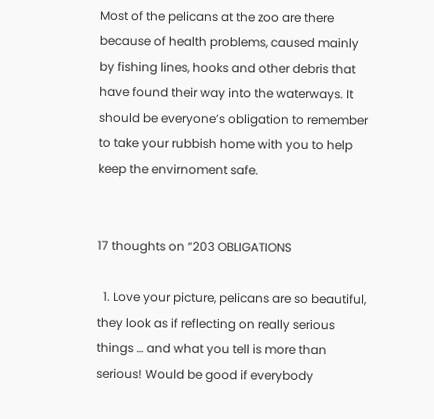Most of the pelicans at the zoo are there because of health problems, caused mainly by fishing lines, hooks and other debris that have found their way into the waterways. It should be everyone’s obligation to remember to take your rubbish home with you to help keep the envirnoment safe.


17 thoughts on “203 OBLIGATIONS

  1. Love your picture, pelicans are so beautiful, they look as if reflecting on really serious things … and what you tell is more than serious! Would be good if everybody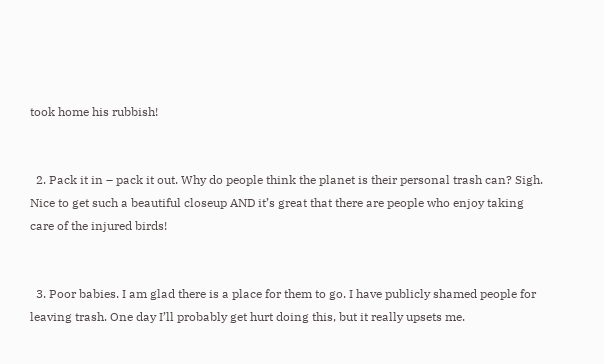took home his rubbish!


  2. Pack it in – pack it out. Why do people think the planet is their personal trash can? Sigh. Nice to get such a beautiful closeup AND it’s great that there are people who enjoy taking care of the injured birds!


  3. Poor babies. I am glad there is a place for them to go. I have publicly shamed people for leaving trash. One day I’ll probably get hurt doing this, but it really upsets me.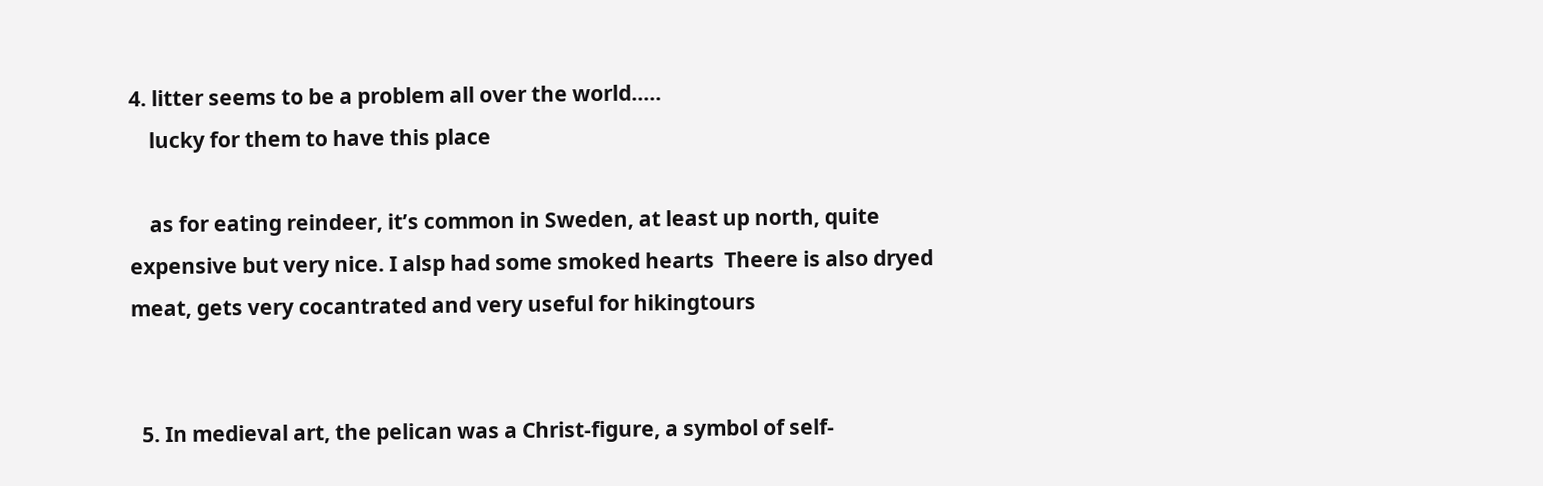4. litter seems to be a problem all over the world…..
    lucky for them to have this place

    as for eating reindeer, it’s common in Sweden, at least up north, quite expensive but very nice. I alsp had some smoked hearts  Theere is also dryed meat, gets very cocantrated and very useful for hikingtours


  5. In medieval art, the pelican was a Christ-figure, a symbol of self-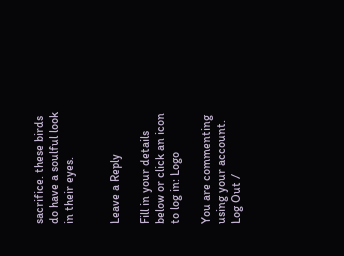sacrifice. these birds do have a soulful look in their eyes.


Leave a Reply

Fill in your details below or click an icon to log in: Logo

You are commenting using your account. Log Out /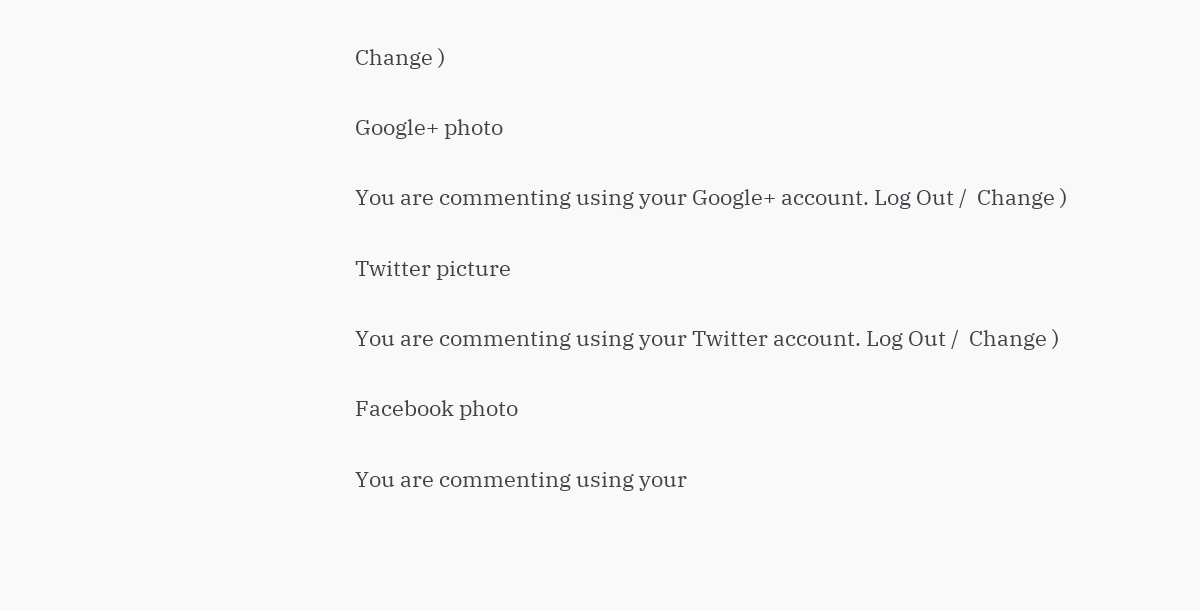Change )

Google+ photo

You are commenting using your Google+ account. Log Out /  Change )

Twitter picture

You are commenting using your Twitter account. Log Out /  Change )

Facebook photo

You are commenting using your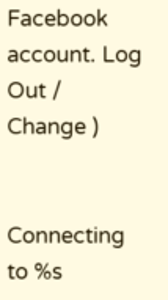Facebook account. Log Out /  Change )


Connecting to %s